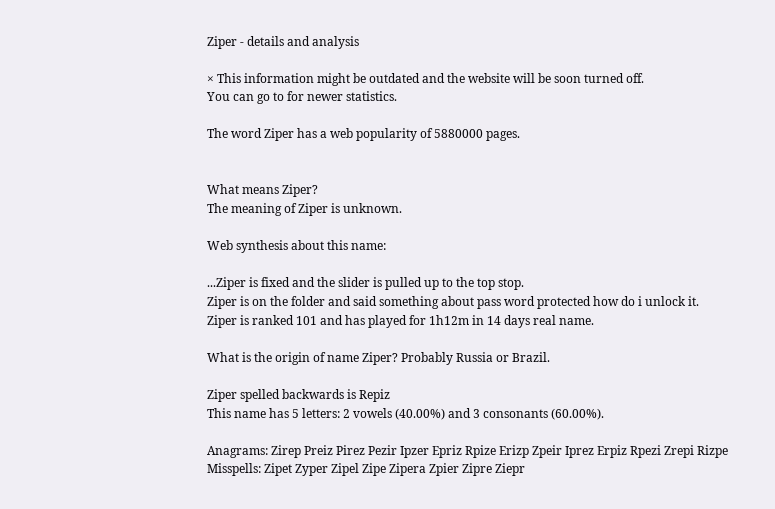Ziper - details and analysis

× This information might be outdated and the website will be soon turned off.
You can go to for newer statistics.

The word Ziper has a web popularity of 5880000 pages.


What means Ziper?
The meaning of Ziper is unknown.

Web synthesis about this name:

...Ziper is fixed and the slider is pulled up to the top stop.
Ziper is on the folder and said something about pass word protected how do i unlock it.
Ziper is ranked 101 and has played for 1h12m in 14 days real name.

What is the origin of name Ziper? Probably Russia or Brazil.

Ziper spelled backwards is Repiz
This name has 5 letters: 2 vowels (40.00%) and 3 consonants (60.00%).

Anagrams: Zirep Preiz Pirez Pezir Ipzer Epriz Rpize Erizp Zpeir Iprez Erpiz Rpezi Zrepi Rizpe
Misspells: Zipet Zyper Zipel Zipe Zipera Zpier Zipre Ziepr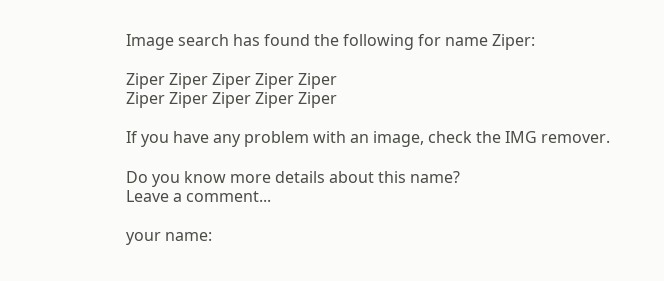Image search has found the following for name Ziper:

Ziper Ziper Ziper Ziper Ziper
Ziper Ziper Ziper Ziper Ziper

If you have any problem with an image, check the IMG remover.

Do you know more details about this name?
Leave a comment...

your name: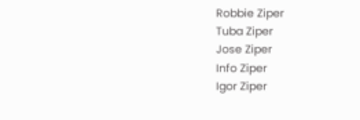Robbie Ziper
Tuba Ziper
Jose Ziper
Info Ziper
Igor Ziper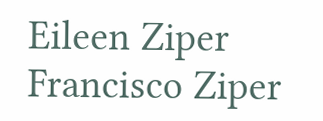Eileen Ziper
Francisco Ziper